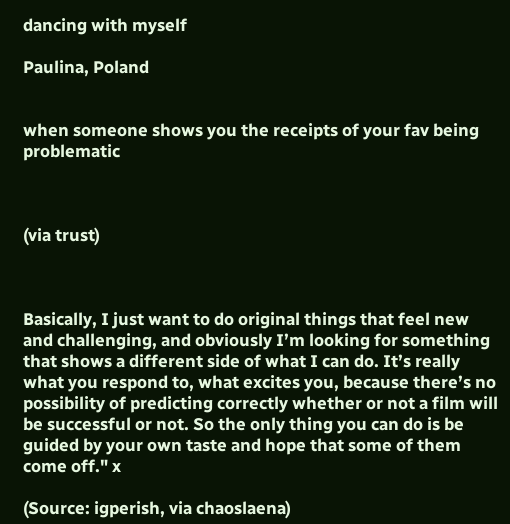dancing with myself

Paulina, Poland


when someone shows you the receipts of your fav being problematic



(via trust)



Basically, I just want to do original things that feel new and challenging, and obviously I’m looking for something that shows a different side of what I can do. It’s really what you respond to, what excites you, because there’s no possibility of predicting correctly whether or not a film will be successful or not. So the only thing you can do is be guided by your own taste and hope that some of them come off." x

(Source: igperish, via chaoslaena)